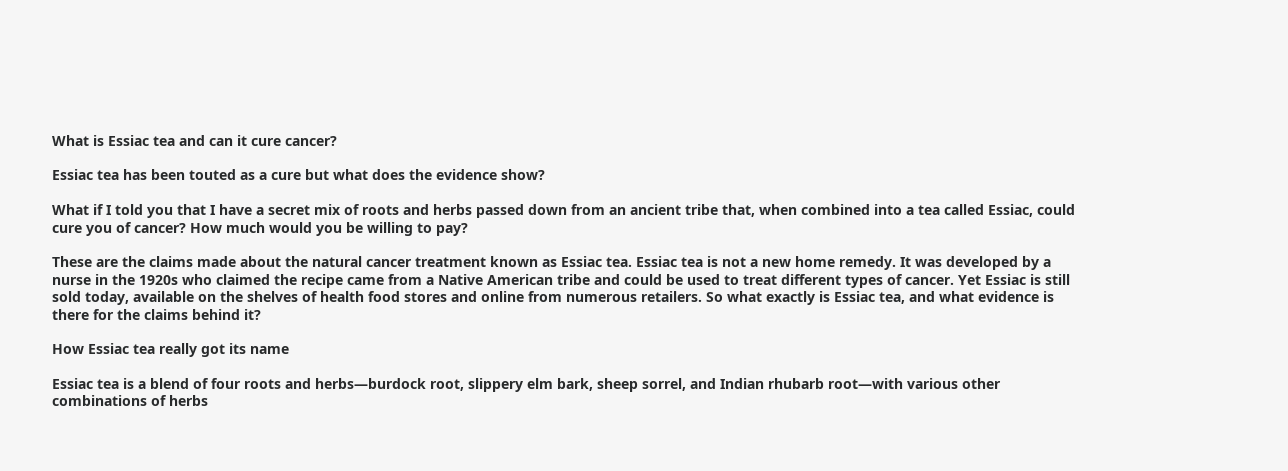What is Essiac tea and can it cure cancer?

Essiac tea has been touted as a cure but what does the evidence show?

What if I told you that I have a secret mix of roots and herbs passed down from an ancient tribe that, when combined into a tea called Essiac, could cure you of cancer? How much would you be willing to pay?

These are the claims made about the natural cancer treatment known as Essiac tea. Essiac tea is not a new home remedy. It was developed by a nurse in the 1920s who claimed the recipe came from a Native American tribe and could be used to treat different types of cancer. Yet Essiac is still sold today, available on the shelves of health food stores and online from numerous retailers. So what exactly is Essiac tea, and what evidence is there for the claims behind it?

How Essiac tea really got its name

Essiac tea is a blend of four roots and herbs—burdock root, slippery elm bark, sheep sorrel, and Indian rhubarb root—with various other combinations of herbs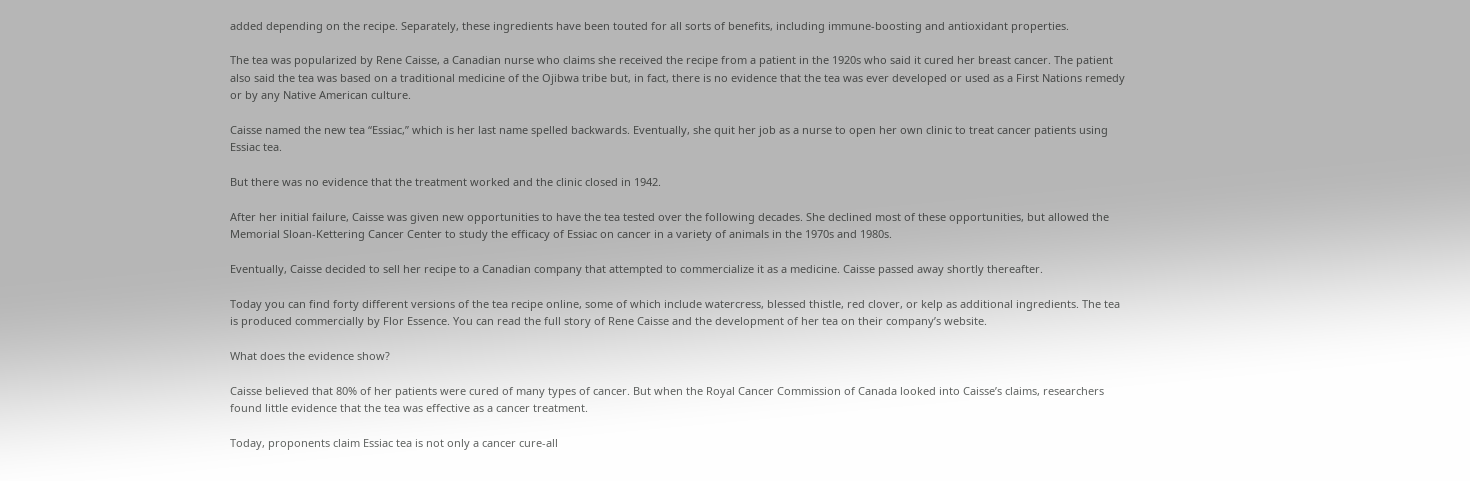added depending on the recipe. Separately, these ingredients have been touted for all sorts of benefits, including immune-boosting and antioxidant properties.

The tea was popularized by Rene Caisse, a Canadian nurse who claims she received the recipe from a patient in the 1920s who said it cured her breast cancer. The patient also said the tea was based on a traditional medicine of the Ojibwa tribe but, in fact, there is no evidence that the tea was ever developed or used as a First Nations remedy or by any Native American culture.

Caisse named the new tea “Essiac,” which is her last name spelled backwards. Eventually, she quit her job as a nurse to open her own clinic to treat cancer patients using Essiac tea.

But there was no evidence that the treatment worked and the clinic closed in 1942.

After her initial failure, Caisse was given new opportunities to have the tea tested over the following decades. She declined most of these opportunities, but allowed the Memorial Sloan-Kettering Cancer Center to study the efficacy of Essiac on cancer in a variety of animals in the 1970s and 1980s.

Eventually, Caisse decided to sell her recipe to a Canadian company that attempted to commercialize it as a medicine. Caisse passed away shortly thereafter.

Today you can find forty different versions of the tea recipe online, some of which include watercress, blessed thistle, red clover, or kelp as additional ingredients. The tea is produced commercially by Flor Essence. You can read the full story of Rene Caisse and the development of her tea on their company’s website.

What does the evidence show?

Caisse believed that 80% of her patients were cured of many types of cancer. But when the Royal Cancer Commission of Canada looked into Caisse’s claims, researchers found little evidence that the tea was effective as a cancer treatment.

Today, proponents claim Essiac tea is not only a cancer cure-all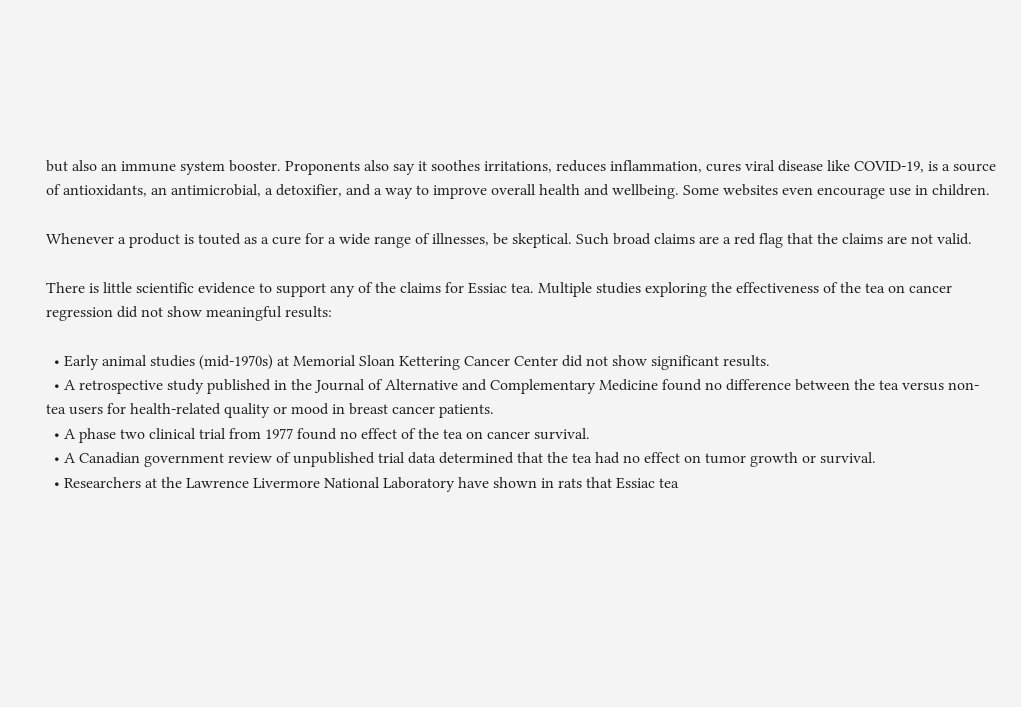but also an immune system booster. Proponents also say it soothes irritations, reduces inflammation, cures viral disease like COVID-19, is a source of antioxidants, an antimicrobial, a detoxifier, and a way to improve overall health and wellbeing. Some websites even encourage use in children.

Whenever a product is touted as a cure for a wide range of illnesses, be skeptical. Such broad claims are a red flag that the claims are not valid.

There is little scientific evidence to support any of the claims for Essiac tea. Multiple studies exploring the effectiveness of the tea on cancer regression did not show meaningful results:

  • Early animal studies (mid-1970s) at Memorial Sloan Kettering Cancer Center did not show significant results.
  • A retrospective study published in the Journal of Alternative and Complementary Medicine found no difference between the tea versus non-tea users for health-related quality or mood in breast cancer patients.
  • A phase two clinical trial from 1977 found no effect of the tea on cancer survival.
  • A Canadian government review of unpublished trial data determined that the tea had no effect on tumor growth or survival.
  • Researchers at the Lawrence Livermore National Laboratory have shown in rats that Essiac tea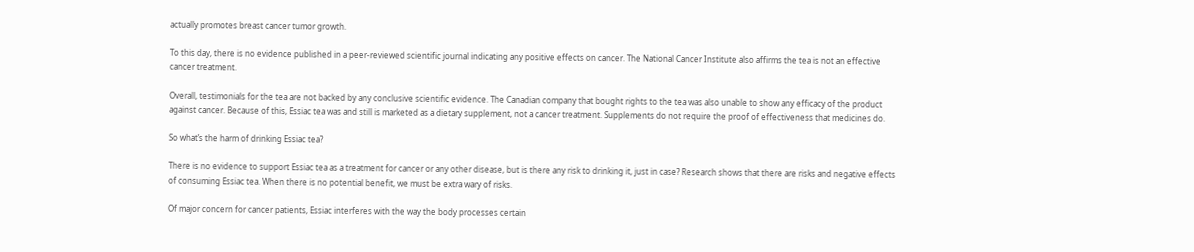actually promotes breast cancer tumor growth.

To this day, there is no evidence published in a peer-reviewed scientific journal indicating any positive effects on cancer. The National Cancer Institute also affirms the tea is not an effective cancer treatment.

Overall, testimonials for the tea are not backed by any conclusive scientific evidence. The Canadian company that bought rights to the tea was also unable to show any efficacy of the product against cancer. Because of this, Essiac tea was and still is marketed as a dietary supplement, not a cancer treatment. Supplements do not require the proof of effectiveness that medicines do.

So what’s the harm of drinking Essiac tea?

There is no evidence to support Essiac tea as a treatment for cancer or any other disease, but is there any risk to drinking it, just in case? Research shows that there are risks and negative effects of consuming Essiac tea. When there is no potential benefit, we must be extra wary of risks.

Of major concern for cancer patients, Essiac interferes with the way the body processes certain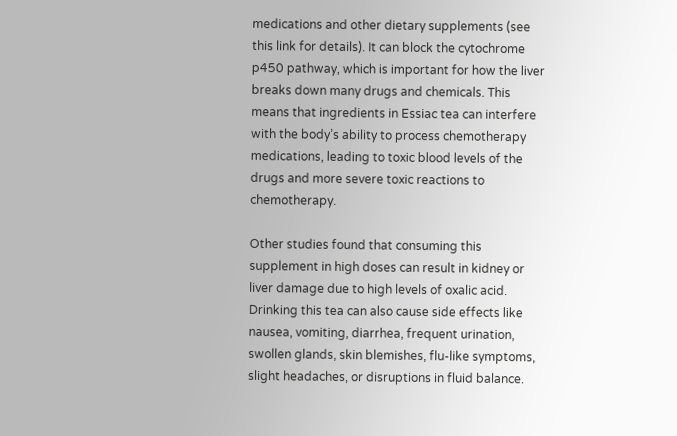medications and other dietary supplements (see this link for details). It can block the cytochrome p450 pathway, which is important for how the liver breaks down many drugs and chemicals. This means that ingredients in Essiac tea can interfere with the body’s ability to process chemotherapy medications, leading to toxic blood levels of the drugs and more severe toxic reactions to chemotherapy.

Other studies found that consuming this supplement in high doses can result in kidney or liver damage due to high levels of oxalic acid. Drinking this tea can also cause side effects like nausea, vomiting, diarrhea, frequent urination, swollen glands, skin blemishes, flu-like symptoms, slight headaches, or disruptions in fluid balance.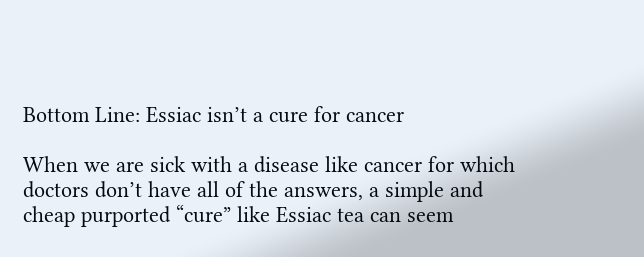Bottom Line: Essiac isn’t a cure for cancer

When we are sick with a disease like cancer for which doctors don’t have all of the answers, a simple and cheap purported “cure” like Essiac tea can seem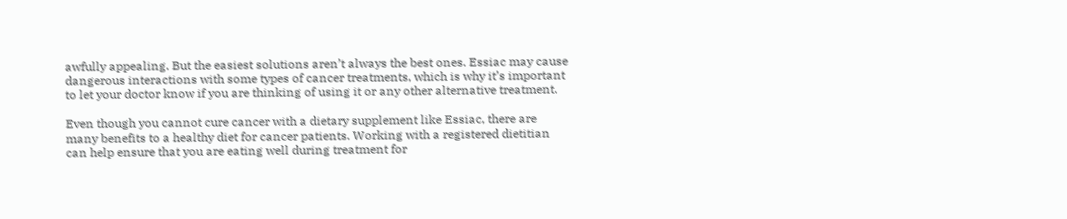awfully appealing. But the easiest solutions aren’t always the best ones. Essiac may cause dangerous interactions with some types of cancer treatments, which is why it’s important to let your doctor know if you are thinking of using it or any other alternative treatment.

Even though you cannot cure cancer with a dietary supplement like Essiac, there are many benefits to a healthy diet for cancer patients. Working with a registered dietitian can help ensure that you are eating well during treatment for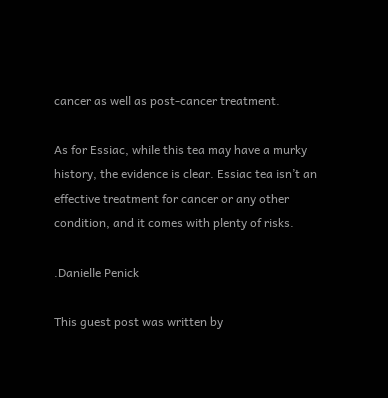cancer as well as post-cancer treatment.

As for Essiac, while this tea may have a murky history, the evidence is clear. Essiac tea isn’t an effective treatment for cancer or any other condition, and it comes with plenty of risks.

.Danielle Penick

This guest post was written by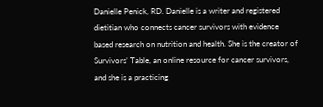Danielle Penick, RD. Danielle is a writer and registered dietitian who connects cancer survivors with evidence based research on nutrition and health. She is the creator of Survivors’ Table, an online resource for cancer survivors, and she is a practicing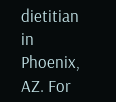dietitian in Phoenix, AZ. For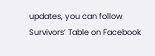updates, you can follow Survivors’ Table on Facebook